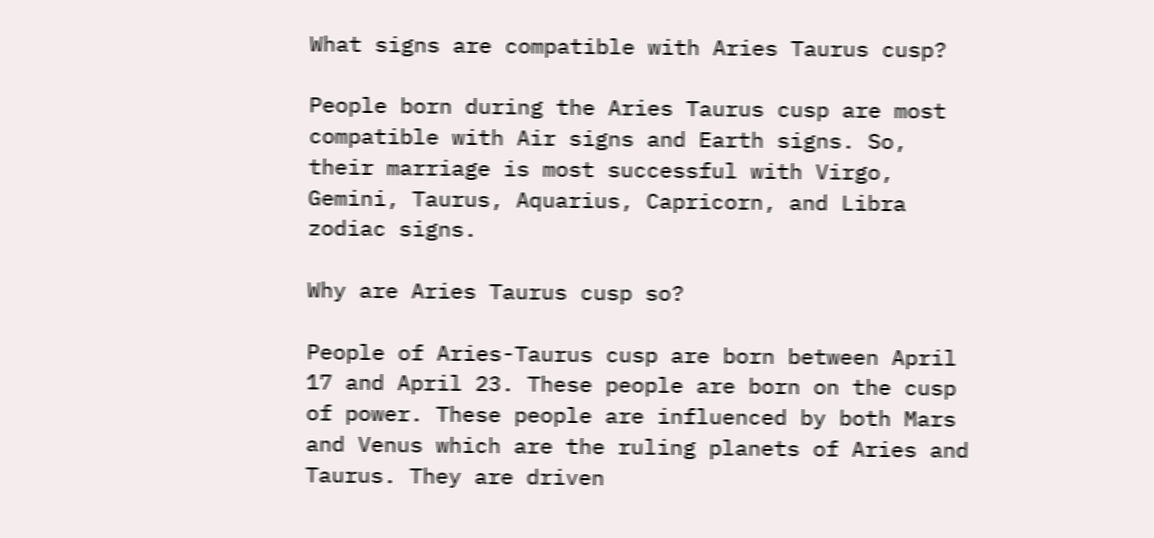What signs are compatible with Aries Taurus cusp?

People born during the Aries Taurus cusp are most compatible with Air signs and Earth signs. So, their marriage is most successful with Virgo, Gemini, Taurus, Aquarius, Capricorn, and Libra zodiac signs.

Why are Aries Taurus cusp so?

People of Aries-Taurus cusp are born between April 17 and April 23. These people are born on the cusp of power. These people are influenced by both Mars and Venus which are the ruling planets of Aries and Taurus. They are driven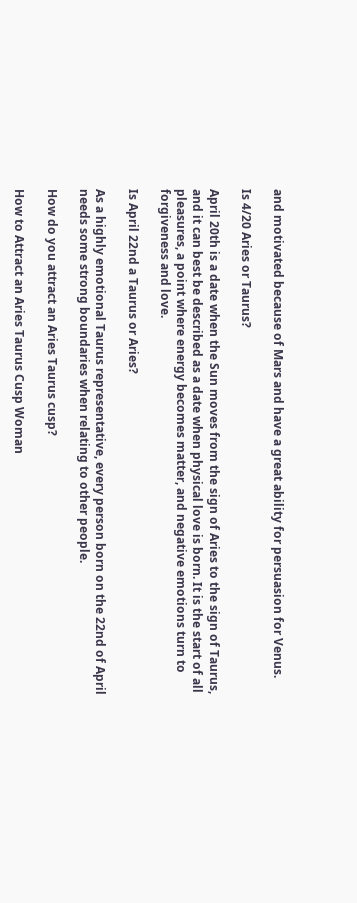and motivated because of Mars and have a great ability for persuasion for Venus.

Is 4/20 Aries or Taurus?

April 20th is a date when the Sun moves from the sign of Aries to the sign of Taurus, and it can best be described as a date when physical love is born. It is the start of all pleasures, a point where energy becomes matter, and negative emotions turn to forgiveness and love.

Is April 22nd a Taurus or Aries?

As a highly emotional Taurus representative, every person born on the 22nd of April needs some strong boundaries when relating to other people.

How do you attract an Aries Taurus cusp?

How to Attract an Aries Taurus Cusp Woman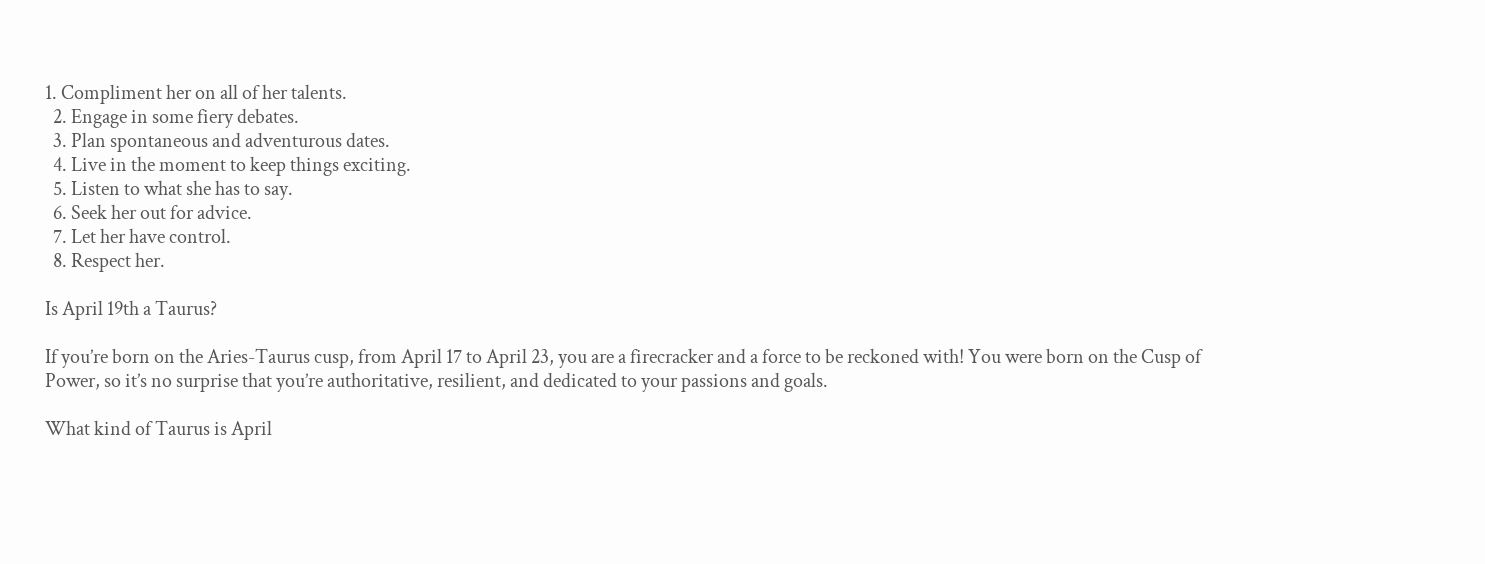1. Compliment her on all of her talents.
  2. Engage in some fiery debates.
  3. Plan spontaneous and adventurous dates.
  4. Live in the moment to keep things exciting.
  5. Listen to what she has to say.
  6. Seek her out for advice.
  7. Let her have control.
  8. Respect her.

Is April 19th a Taurus?

If you’re born on the Aries-Taurus cusp, from April 17 to April 23, you are a firecracker and a force to be reckoned with! You were born on the Cusp of Power, so it’s no surprise that you’re authoritative, resilient, and dedicated to your passions and goals.

What kind of Taurus is April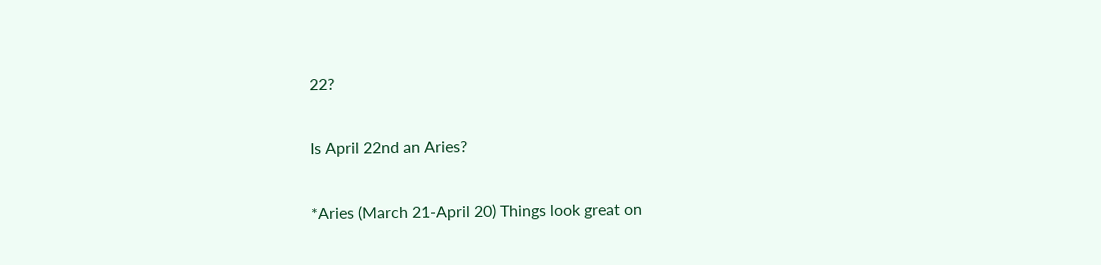22?

Is April 22nd an Aries?

*Aries (March 21-April 20) Things look great on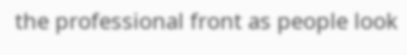the professional front as people look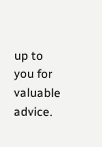up to you for valuable advice.